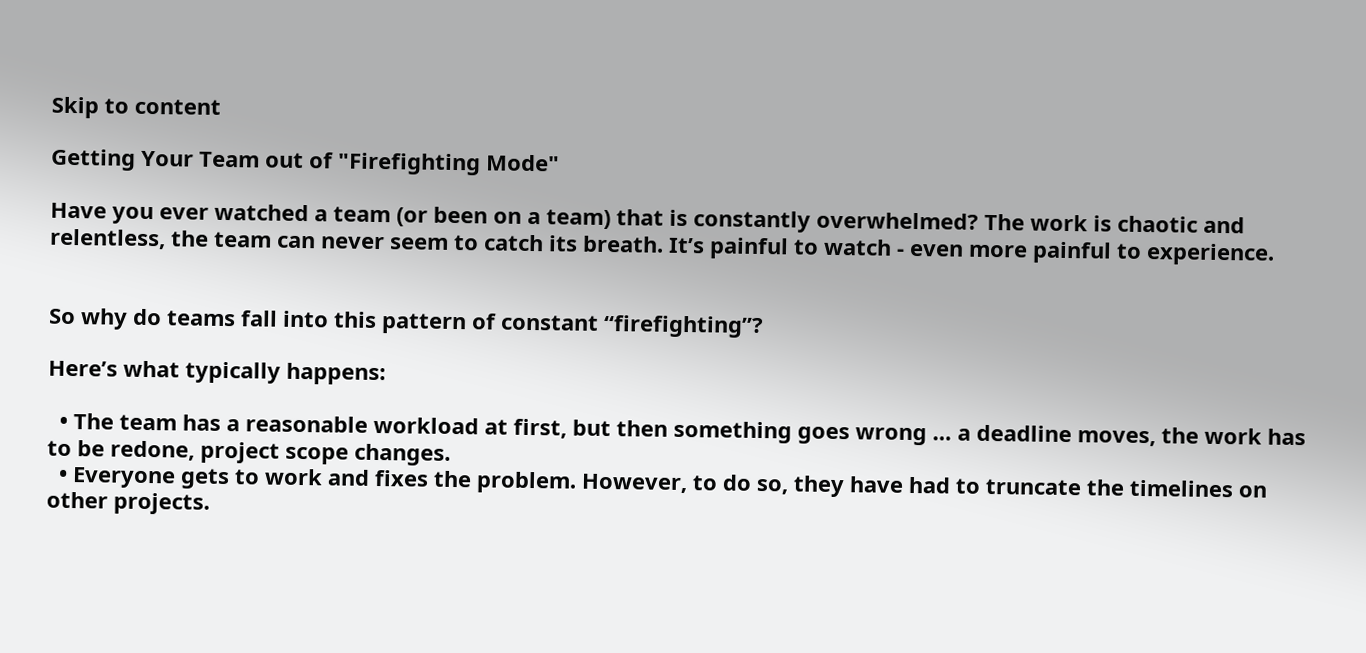Skip to content

Getting Your Team out of "Firefighting Mode"

Have you ever watched a team (or been on a team) that is constantly overwhelmed? The work is chaotic and relentless, the team can never seem to catch its breath. It’s painful to watch - even more painful to experience.


So why do teams fall into this pattern of constant “firefighting”?

Here’s what typically happens:

  • The team has a reasonable workload at first, but then something goes wrong … a deadline moves, the work has to be redone, project scope changes.
  • Everyone gets to work and fixes the problem. However, to do so, they have had to truncate the timelines on other projects.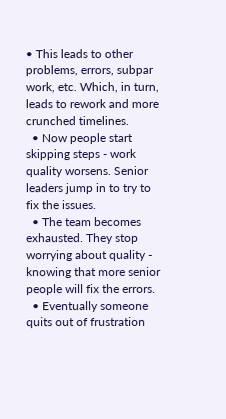• This leads to other problems, errors, subpar work, etc. Which, in turn, leads to rework and more crunched timelines.
  • Now people start skipping steps - work quality worsens. Senior leaders jump in to try to fix the issues.
  • The team becomes exhausted. They stop worrying about quality - knowing that more senior people will fix the errors.
  • Eventually someone quits out of frustration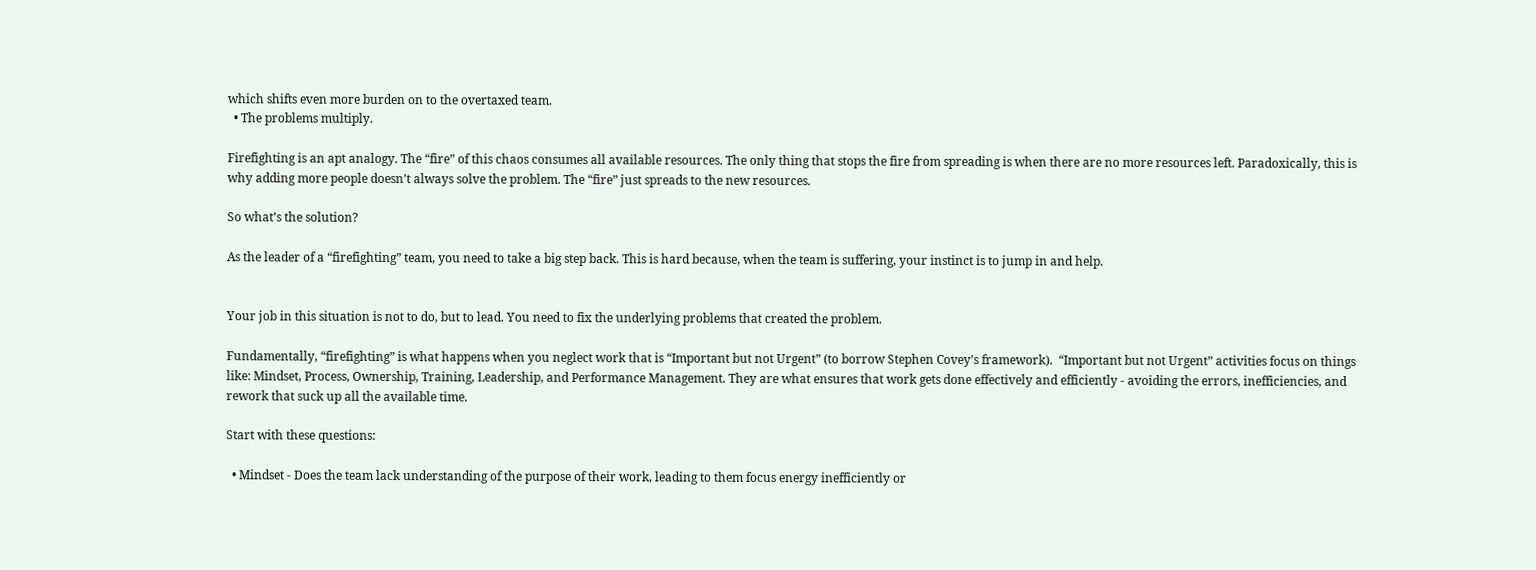which shifts even more burden on to the overtaxed team.
  • The problems multiply.

Firefighting is an apt analogy. The “fire” of this chaos consumes all available resources. The only thing that stops the fire from spreading is when there are no more resources left. Paradoxically, this is why adding more people doesn’t always solve the problem. The “fire” just spreads to the new resources.

So what’s the solution?

As the leader of a “firefighting” team, you need to take a big step back. This is hard because, when the team is suffering, your instinct is to jump in and help.


Your job in this situation is not to do, but to lead. You need to fix the underlying problems that created the problem.

Fundamentally, “firefighting” is what happens when you neglect work that is “Important but not Urgent” (to borrow Stephen Covey’s framework).  “Important but not Urgent” activities focus on things like: Mindset, Process, Ownership, Training, Leadership, and Performance Management. They are what ensures that work gets done effectively and efficiently - avoiding the errors, inefficiencies, and rework that suck up all the available time.

Start with these questions:

  • Mindset - Does the team lack understanding of the purpose of their work, leading to them focus energy inefficiently or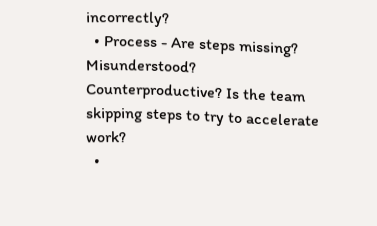incorrectly?
  • Process - Are steps missing? Misunderstood? Counterproductive? Is the team skipping steps to try to accelerate work?
  •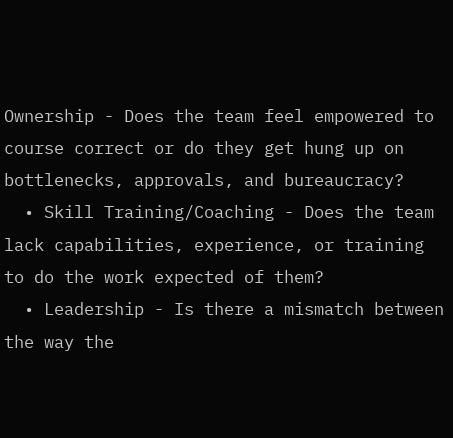Ownership - Does the team feel empowered to course correct or do they get hung up on bottlenecks, approvals, and bureaucracy?
  • Skill Training/Coaching - Does the team lack capabilities, experience, or training to do the work expected of them?
  • Leadership - Is there a mismatch between the way the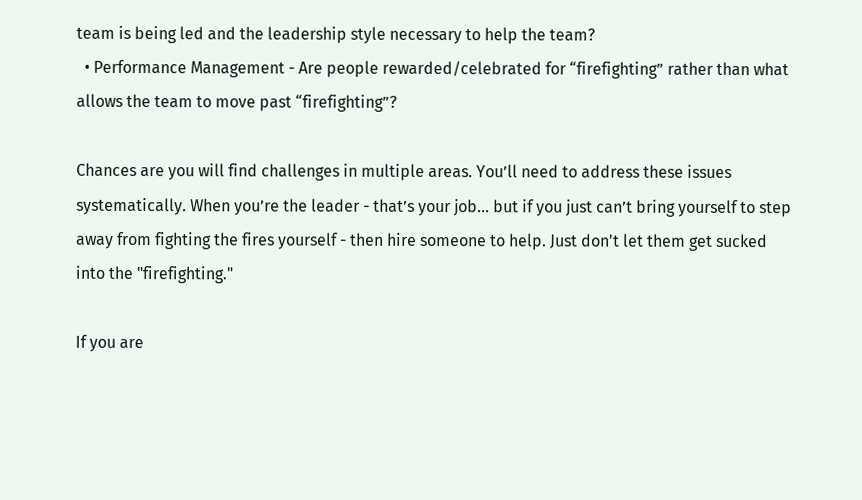team is being led and the leadership style necessary to help the team?
  • Performance Management - Are people rewarded/celebrated for “firefighting” rather than what allows the team to move past “firefighting”?

Chances are you will find challenges in multiple areas. You’ll need to address these issues systematically. When you’re the leader - that’s your job... but if you just can’t bring yourself to step away from fighting the fires yourself - then hire someone to help. Just don't let them get sucked into the "firefighting."

If you are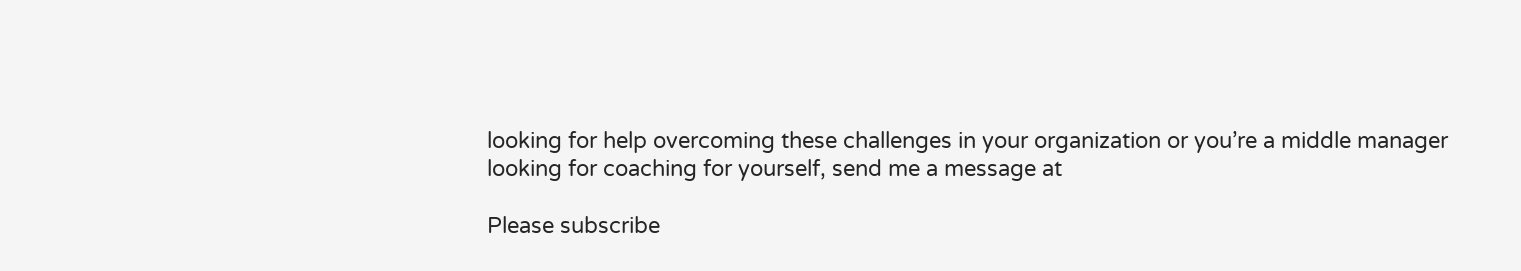looking for help overcoming these challenges in your organization or you’re a middle manager looking for coaching for yourself, send me a message at

Please subscribe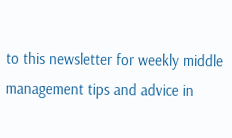to this newsletter for weekly middle management tips and advice in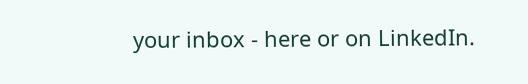your inbox - here or on LinkedIn.